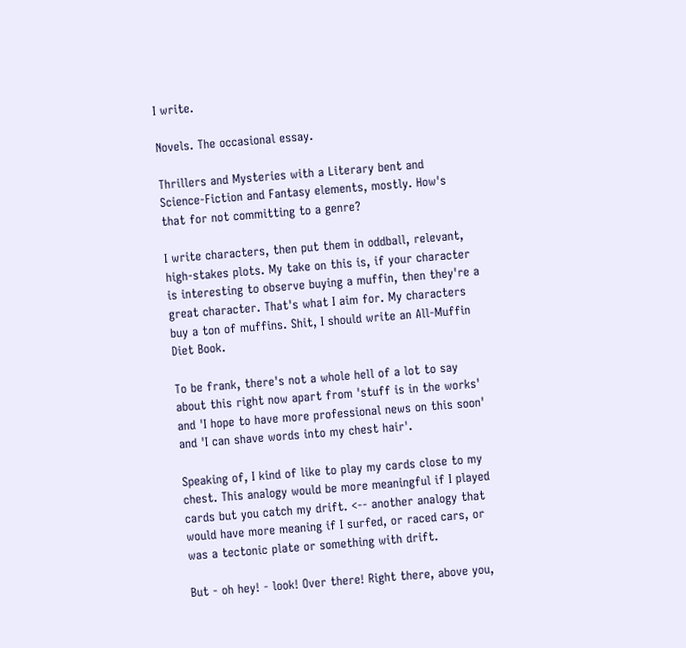I write.

Novels. The occasional essay.

Thrillers and Mysteries with a Literary bent and Science-Fiction and Fantasy elements, mostly. How's that for not committing to a genre?

I write characters, then put them in oddball, relevant, high-stakes plots. My take on this is, if your character is interesting to observe buying a muffin, then they're a great character. That's what I aim for. My characters buy a ton of muffins. Shit, I should write an All-Muffin Diet Book.

To be frank, there's not a whole hell of a lot to say about this right now apart from 'stuff is in the works' and 'I hope to have more professional news on this soon' and 'I can shave words into my chest hair'.

Speaking of, I kind of like to play my cards close to my chest. This analogy would be more meaningful if I played cards but you catch my drift. <-- another analogy that would have more meaning if I surfed, or raced cars, or was a tectonic plate or something with drift.

But - oh hey! - look! Over there! Right there, above you,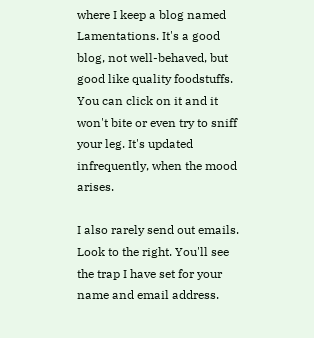where I keep a blog named Lamentations. It's a good blog, not well-behaved, but good like quality foodstuffs. You can click on it and it won't bite or even try to sniff your leg. It's updated infrequently, when the mood arises.

I also rarely send out emails. Look to the right. You'll see the trap I have set for your name and email address.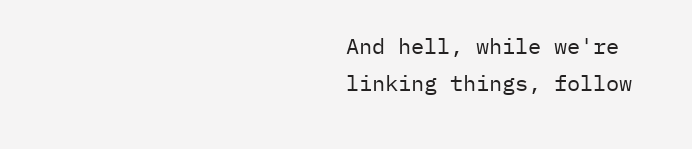And hell, while we're linking things, follow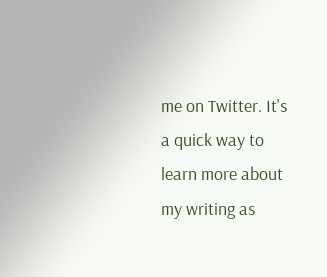me on Twitter. It's a quick way to learn more about my writing as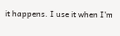it happens. I use it when I'm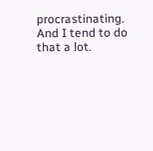procrastinating. And I tend to do that a lot.